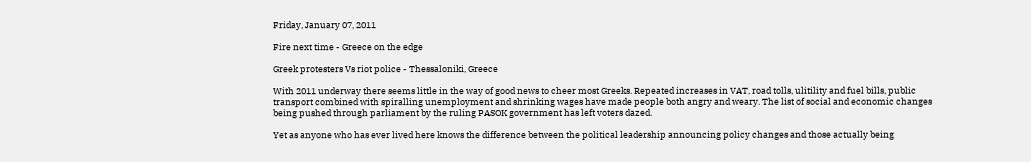Friday, January 07, 2011

Fire next time - Greece on the edge

Greek protesters Vs riot police - Thessaloniki, Greece

With 2011 underway there seems little in the way of good news to cheer most Greeks. Repeated increases in VAT, road tolls, ulitility and fuel bills, public transport combined with spiralling unemployment and shrinking wages have made people both angry and weary. The list of social and economic changes being pushed through parliament by the ruling PASOK government has left voters dazed.

Yet as anyone who has ever lived here knows the difference between the political leadership announcing policy changes and those actually being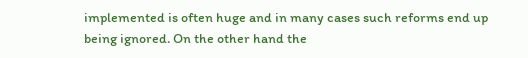implemented is often huge and in many cases such reforms end up being ignored. On the other hand the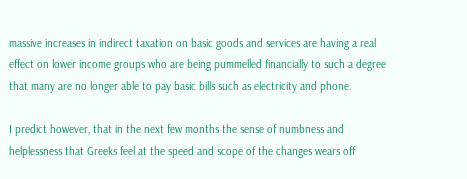massive increases in indirect taxation on basic goods and services are having a real effect on lower income groups who are being pummelled financially to such a degree that many are no longer able to pay basic bills such as electricity and phone.

I predict however, that in the next few months the sense of numbness and helplessness that Greeks feel at the speed and scope of the changes wears off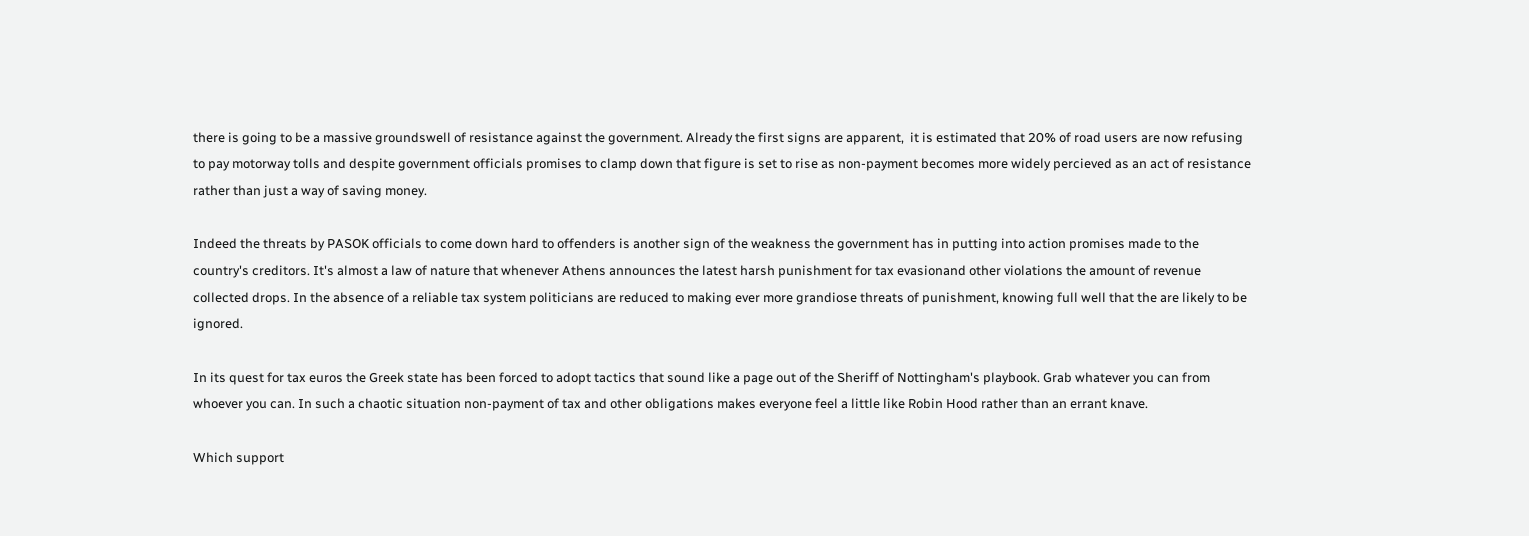there is going to be a massive groundswell of resistance against the government. Already the first signs are apparent,  it is estimated that 20% of road users are now refusing to pay motorway tolls and despite government officials promises to clamp down that figure is set to rise as non-payment becomes more widely percieved as an act of resistance rather than just a way of saving money.

Indeed the threats by PASOK officials to come down hard to offenders is another sign of the weakness the government has in putting into action promises made to the country's creditors. It's almost a law of nature that whenever Athens announces the latest harsh punishment for tax evasionand other violations the amount of revenue collected drops. In the absence of a reliable tax system politicians are reduced to making ever more grandiose threats of punishment, knowing full well that the are likely to be ignored.

In its quest for tax euros the Greek state has been forced to adopt tactics that sound like a page out of the Sheriff of Nottingham's playbook. Grab whatever you can from whoever you can. In such a chaotic situation non-payment of tax and other obligations makes everyone feel a little like Robin Hood rather than an errant knave.

Which support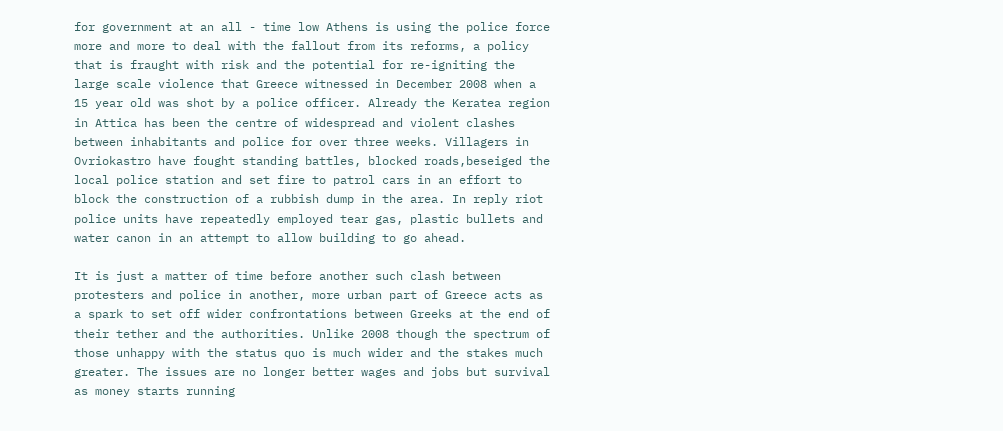for government at an all - time low Athens is using the police force more and more to deal with the fallout from its reforms, a policy that is fraught with risk and the potential for re-igniting the large scale violence that Greece witnessed in December 2008 when a 15 year old was shot by a police officer. Already the Keratea region in Attica has been the centre of widespread and violent clashes between inhabitants and police for over three weeks. Villagers in Ovriokastro have fought standing battles, blocked roads,beseiged the local police station and set fire to patrol cars in an effort to block the construction of a rubbish dump in the area. In reply riot police units have repeatedly employed tear gas, plastic bullets and water canon in an attempt to allow building to go ahead.

It is just a matter of time before another such clash between protesters and police in another, more urban part of Greece acts as a spark to set off wider confrontations between Greeks at the end of their tether and the authorities. Unlike 2008 though the spectrum of those unhappy with the status quo is much wider and the stakes much greater. The issues are no longer better wages and jobs but survival as money starts running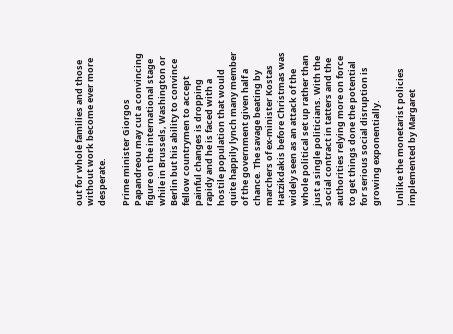out for whole families and those without work become ever more desperate.

Prime minister Giorgos Papandreou may cut a convincing figure on the international stage while in Brussels, Washington or Berlin but his ability to convince fellow countrymen to accept painful changes is dropping rapidy and he is faced with a hostile population that would quite happily lynch many member of the government given half a chance. The savage beating by marchers of ex-minister Kostas Hatzikdakis before Christmas was widely seen as an attack of the whole political set up rather than just a single politicians. With the social contract in tatters and the authorities relying more on force to get things done the potential for serious social disruption is growing exponentially.

Unlike the monetarist policies implemented by Margaret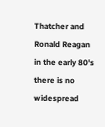Thatcher and Ronald Reagan in the early 80's there is no widespread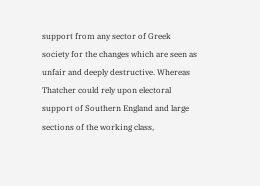support from any sector of Greek society for the changes which are seen as unfair and deeply destructive. Whereas Thatcher could rely upon electoral support of Southern England and large sections of the working class,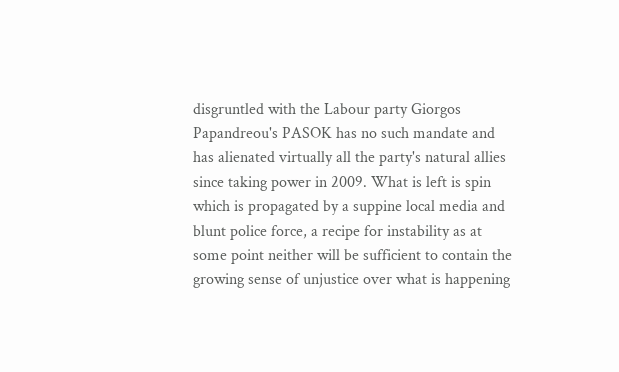disgruntled with the Labour party Giorgos Papandreou's PASOK has no such mandate and has alienated virtually all the party's natural allies since taking power in 2009. What is left is spin which is propagated by a suppine local media and blunt police force, a recipe for instability as at some point neither will be sufficient to contain the growing sense of unjustice over what is happening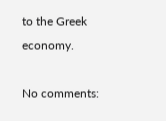to the Greek economy.

No comments: